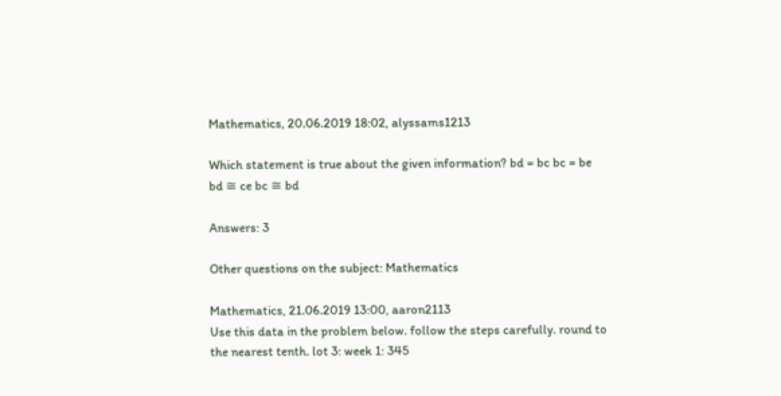Mathematics, 20.06.2019 18:02, alyssams1213

Which statement is true about the given information? bd = bc bc = be bd ≅ ce bc ≅ bd

Answers: 3

Other questions on the subject: Mathematics

Mathematics, 21.06.2019 13:00, aaron2113
Use this data in the problem below. follow the steps carefully. round to the nearest tenth. lot 3: week 1: 345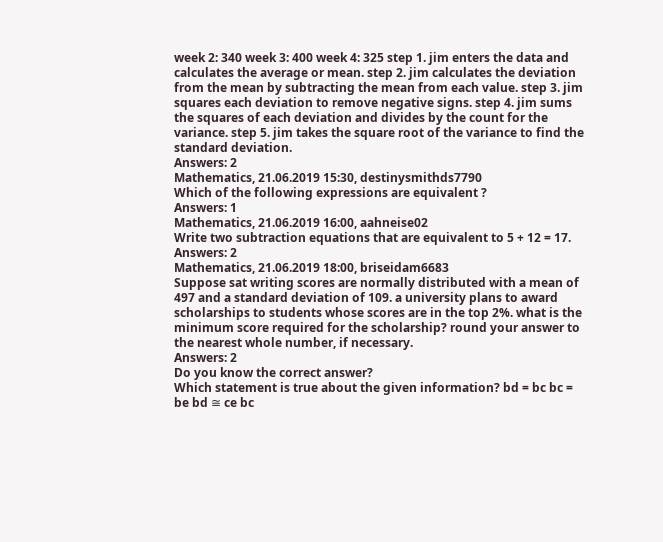week 2: 340 week 3: 400 week 4: 325 step 1. jim enters the data and calculates the average or mean. step 2. jim calculates the deviation from the mean by subtracting the mean from each value. step 3. jim squares each deviation to remove negative signs. step 4. jim sums the squares of each deviation and divides by the count for the variance. step 5. jim takes the square root of the variance to find the standard deviation.
Answers: 2
Mathematics, 21.06.2019 15:30, destinysmithds7790
Which of the following expressions are equivalent ?
Answers: 1
Mathematics, 21.06.2019 16:00, aahneise02
Write two subtraction equations that are equivalent to 5 + 12 = 17.
Answers: 2
Mathematics, 21.06.2019 18:00, briseidam6683
Suppose sat writing scores are normally distributed with a mean of 497 and a standard deviation of 109. a university plans to award scholarships to students whose scores are in the top 2%. what is the minimum score required for the scholarship? round your answer to the nearest whole number, if necessary.
Answers: 2
Do you know the correct answer?
Which statement is true about the given information? bd = bc bc = be bd ≅ ce bc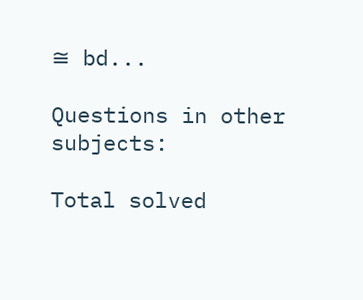≅ bd...

Questions in other subjects:

Total solved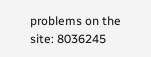problems on the site: 8036245